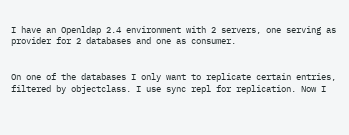I have an Openldap 2.4 environment with 2 servers, one serving as provider for 2 databases and one as consumer.


On one of the databases I only want to replicate certain entries, filtered by objectclass. I use sync repl for replication. Now I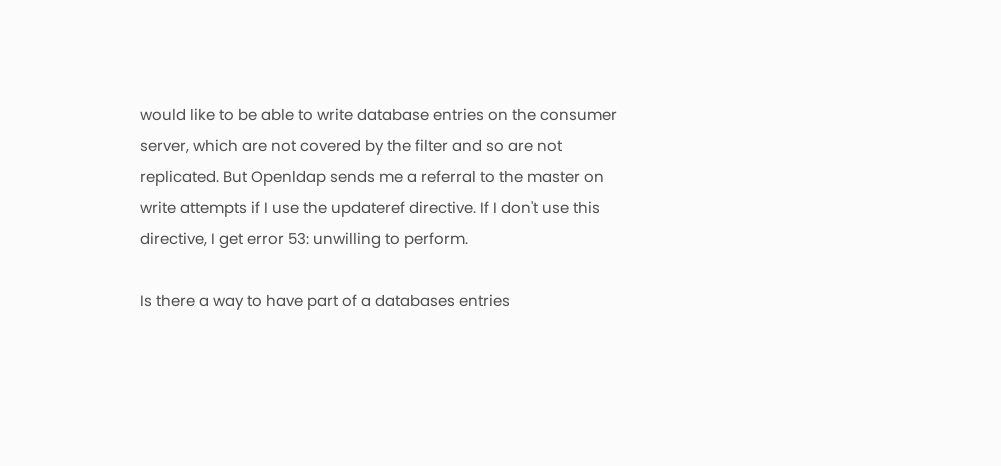would like to be able to write database entries on the consumer server, which are not covered by the filter and so are not replicated. But Openldap sends me a referral to the master on write attempts if I use the updateref directive. If I don't use this directive, I get error 53: unwilling to perform.

Is there a way to have part of a databases entries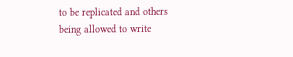to be replicated and others being allowed to write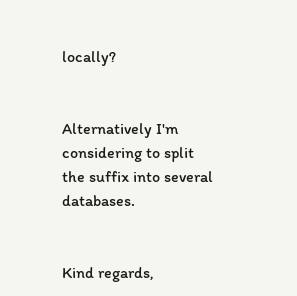locally?


Alternatively I'm considering to split the suffix into several databases.


Kind regards,